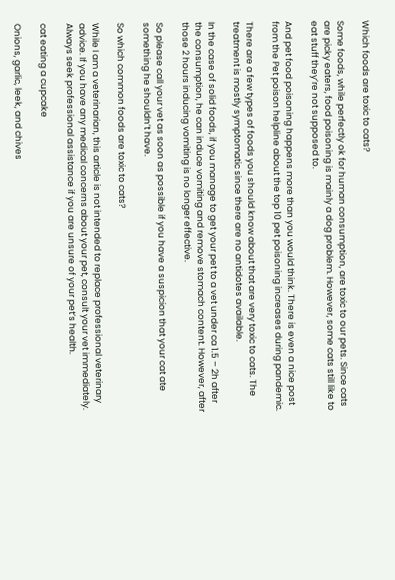Which foods are toxic to cats?

Some foods, while perfectly ok for human consumption, are toxic to our pets. Since cats are picky eaters, food poisoning is mainly a dog problem. However, some cats still like to eat stuff they’re not supposed to.

And pet food poisoning happens more than you would think. There is even a nice post from the Pet poison helpline about the top 10 pet poisoning increases during pandemic.

There are a few types of foods you should know about that are very toxic to cats. The treatment is mostly symptomatic since there are no antidotes available.

In the case of solid foods, if you manage to get your pet to a vet under ca 1.5 – 2h after the consumption, he can induce vomiting and remove stomach content. However, after those 2 hours inducing vomiting is no longer effective.

So please call your vet as soon as possible if you have a suspicion that your cat ate something he shouldn’t have.

So which common foods are toxic to cats?

While I am a veterinarian, this article is not intended to replace professional veterinary advice. If you have any medical concerns about your pet, consult your vet immediately. Always seek professional assistance if you are unsure of your pet’s health.

cat eating a cupcake

Onions, garlic, leek, and chives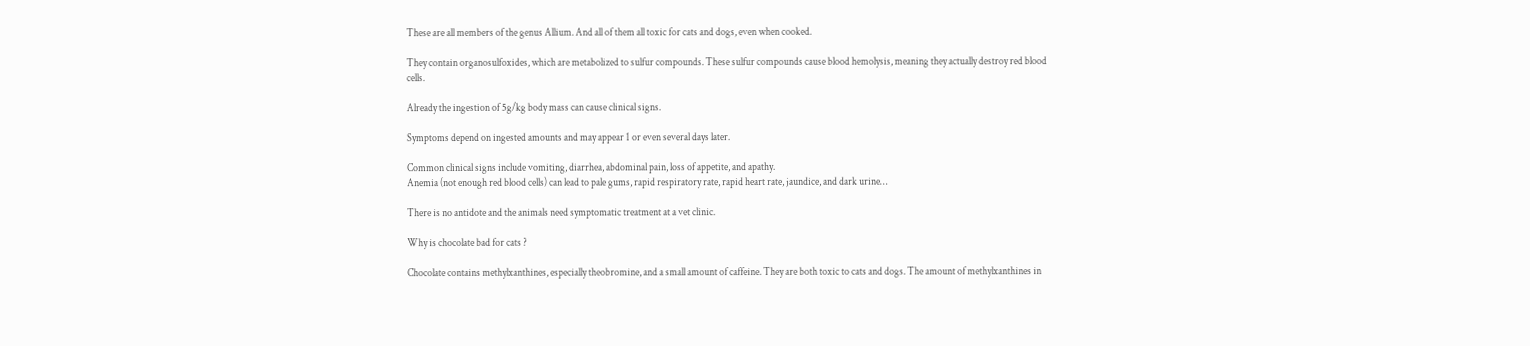These are all members of the genus Allium. And all of them all toxic for cats and dogs, even when cooked.

They contain organosulfoxides, which are metabolized to sulfur compounds. These sulfur compounds cause blood hemolysis, meaning they actually destroy red blood cells.

Already the ingestion of 5g/kg body mass can cause clinical signs.

Symptoms depend on ingested amounts and may appear 1 or even several days later.

Common clinical signs include vomiting, diarrhea, abdominal pain, loss of appetite, and apathy.
Anemia (not enough red blood cells) can lead to pale gums, rapid respiratory rate, rapid heart rate, jaundice, and dark urine…

There is no antidote and the animals need symptomatic treatment at a vet clinic.

Why is chocolate bad for cats ?

Chocolate contains methylxanthines, especially theobromine, and a small amount of caffeine. They are both toxic to cats and dogs. The amount of methylxanthines in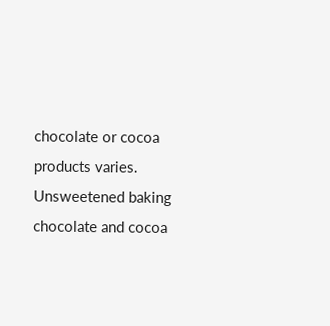chocolate or cocoa products varies. Unsweetened baking chocolate and cocoa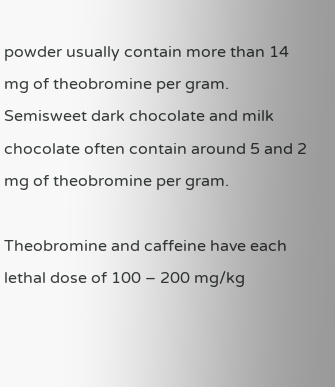powder usually contain more than 14 mg of theobromine per gram. Semisweet dark chocolate and milk chocolate often contain around 5 and 2 mg of theobromine per gram.

Theobromine and caffeine have each lethal dose of 100 – 200 mg/kg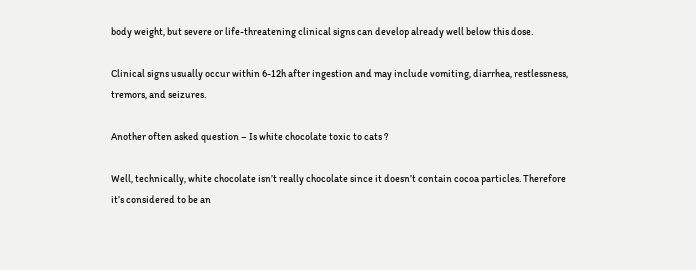body weight, but severe or life-threatening clinical signs can develop already well below this dose.

Clinical signs usually occur within 6-12h after ingestion and may include vomiting, diarrhea, restlessness, tremors, and seizures.

Another often asked question – Is white chocolate toxic to cats ?

Well, technically, white chocolate isn’t really chocolate since it doesn’t contain cocoa particles. Therefore it’s considered to be an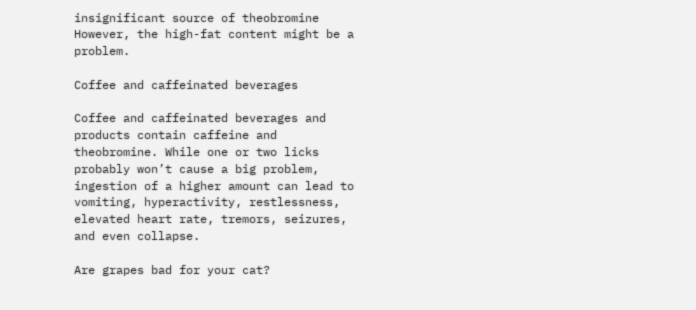insignificant source of theobromine  However, the high-fat content might be a problem.

Coffee and caffeinated beverages

Coffee and caffeinated beverages and products contain caffeine and theobromine. While one or two licks probably won’t cause a big problem, ingestion of a higher amount can lead to vomiting, hyperactivity, restlessness, elevated heart rate, tremors, seizures, and even collapse.

Are grapes bad for your cat?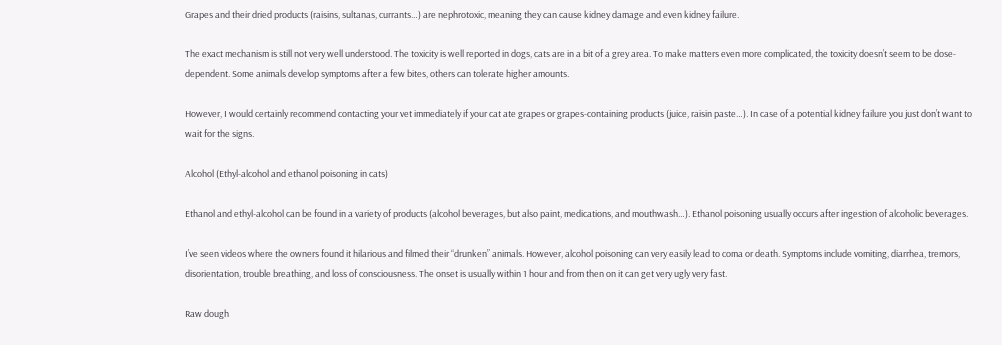Grapes and their dried products (raisins, sultanas, currants…) are nephrotoxic, meaning they can cause kidney damage and even kidney failure.

The exact mechanism is still not very well understood. The toxicity is well reported in dogs, cats are in a bit of a grey area. To make matters even more complicated, the toxicity doesn’t seem to be dose-dependent. Some animals develop symptoms after a few bites, others can tolerate higher amounts.

However, I would certainly recommend contacting your vet immediately if your cat ate grapes or grapes-containing products (juice, raisin paste…). In case of a potential kidney failure you just don’t want to wait for the signs.

Alcohol (Ethyl-alcohol and ethanol poisoning in cats)

Ethanol and ethyl-alcohol can be found in a variety of products (alcohol beverages, but also paint, medications, and mouthwash…). Ethanol poisoning usually occurs after ingestion of alcoholic beverages.

I’ve seen videos where the owners found it hilarious and filmed their “drunken” animals. However, alcohol poisoning can very easily lead to coma or death. Symptoms include vomiting, diarrhea, tremors, disorientation, trouble breathing, and loss of consciousness. The onset is usually within 1 hour and from then on it can get very ugly very fast.

Raw dough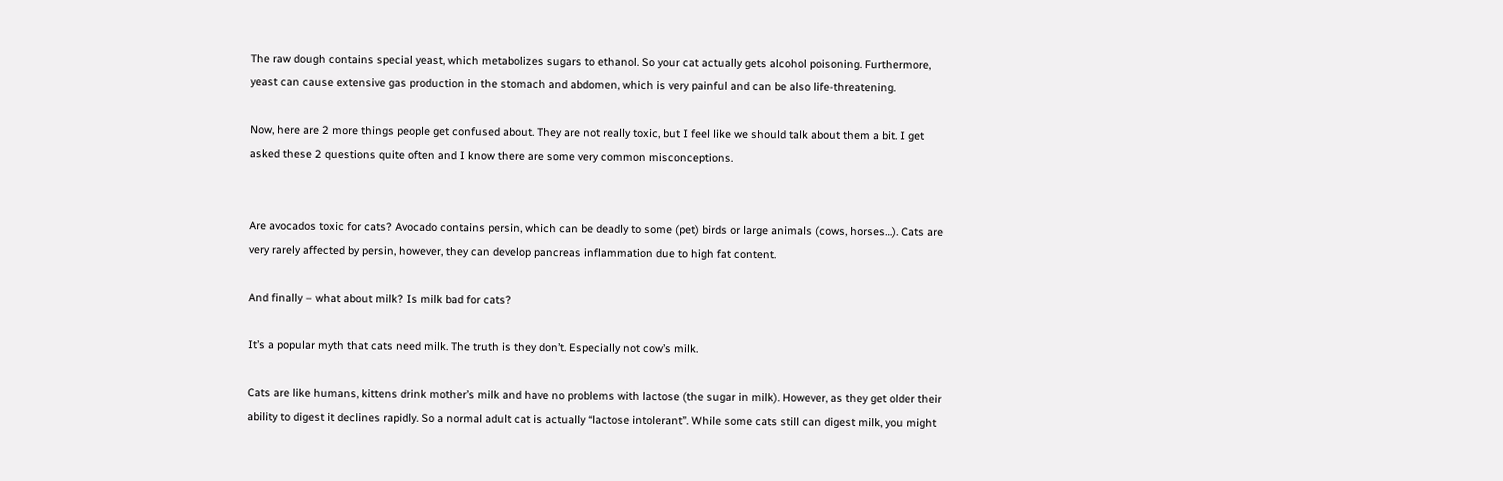The raw dough contains special yeast, which metabolizes sugars to ethanol. So your cat actually gets alcohol poisoning. Furthermore, yeast can cause extensive gas production in the stomach and abdomen, which is very painful and can be also life-threatening.

Now, here are 2 more things people get confused about. They are not really toxic, but I feel like we should talk about them a bit. I get asked these 2 questions quite often and I know there are some very common misconceptions.


Are avocados toxic for cats? Avocado contains persin, which can be deadly to some (pet) birds or large animals (cows, horses…). Cats are very rarely affected by persin, however, they can develop pancreas inflammation due to high fat content.

And finally – what about milk? Is milk bad for cats?

It’s a popular myth that cats need milk. The truth is they don’t. Especially not cow’s milk.

Cats are like humans, kittens drink mother’s milk and have no problems with lactose (the sugar in milk). However, as they get older their ability to digest it declines rapidly. So a normal adult cat is actually “lactose intolerant”. While some cats still can digest milk, you might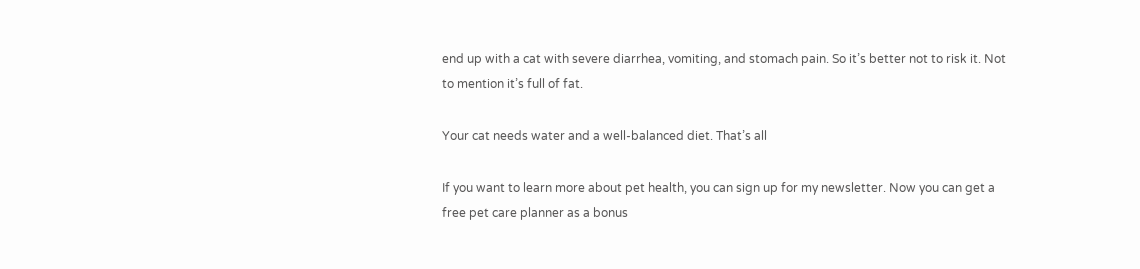end up with a cat with severe diarrhea, vomiting, and stomach pain. So it’s better not to risk it. Not to mention it’s full of fat.

Your cat needs water and a well-balanced diet. That’s all

If you want to learn more about pet health, you can sign up for my newsletter. Now you can get a free pet care planner as a bonus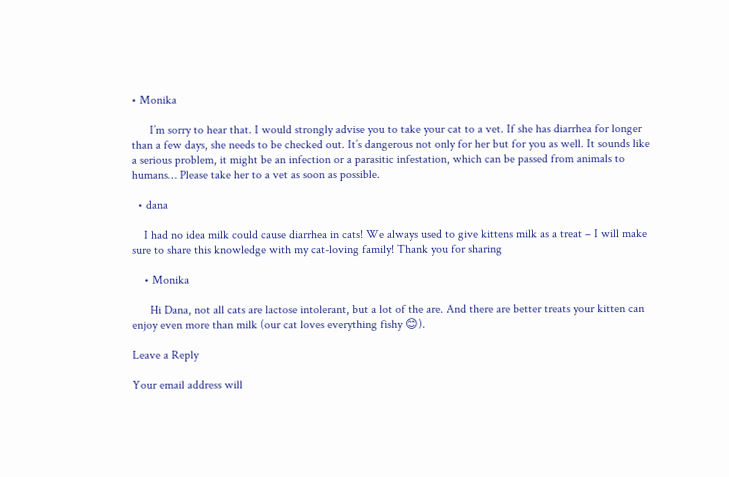• Monika

      I’m sorry to hear that. I would strongly advise you to take your cat to a vet. If she has diarrhea for longer than a few days, she needs to be checked out. It’s dangerous not only for her but for you as well. It sounds like a serious problem, it might be an infection or a parasitic infestation, which can be passed from animals to humans… Please take her to a vet as soon as possible.

  • dana

    I had no idea milk could cause diarrhea in cats! We always used to give kittens milk as a treat – I will make sure to share this knowledge with my cat-loving family! Thank you for sharing

    • Monika

      Hi Dana, not all cats are lactose intolerant, but a lot of the are. And there are better treats your kitten can enjoy even more than milk (our cat loves everything fishy 😊).

Leave a Reply

Your email address will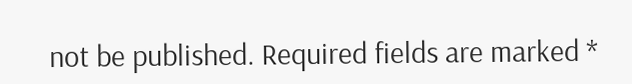not be published. Required fields are marked *